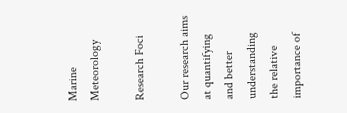Marine Meteorology

Research Foci

Our research aims at quantifying and better understanding the relative importance of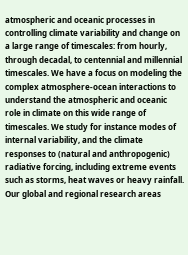atmospheric and oceanic processes in controlling climate variability and change on a large range of timescales: from hourly, through decadal, to centennial and millennial timescales. We have a focus on modeling the complex atmosphere-ocean interactions to understand the atmospheric and oceanic role in climate on this wide range of timescales. We study for instance modes of internal variability, and the climate responses to (natural and anthropogenic) radiative forcing, including extreme events such as storms, heat waves or heavy rainfall. Our global and regional research areas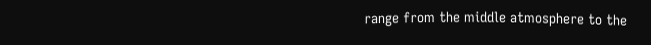range from the middle atmosphere to the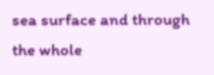sea surface and through the whole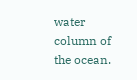water column of the ocean.